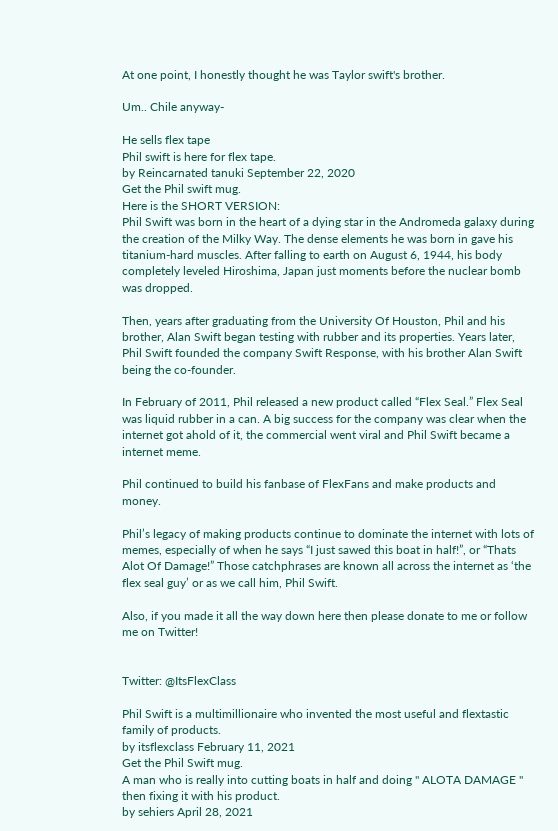At one point, I honestly thought he was Taylor swift's brother.

Um.. Chile anyway-

He sells flex tape
Phil swift is here for flex tape.
by Reincarnated tanuki September 22, 2020
Get the Phil swift mug.
Here is the SHORT VERSION:
Phil Swift was born in the heart of a dying star in the Andromeda galaxy during the creation of the Milky Way. The dense elements he was born in gave his titanium-hard muscles. After falling to earth on August 6, 1944, his body completely leveled Hiroshima, Japan just moments before the nuclear bomb was dropped.

Then, years after graduating from the University Of Houston, Phil and his brother, Alan Swift began testing with rubber and its properties. Years later, Phil Swift founded the company Swift Response, with his brother Alan Swift being the co-founder.

In February of 2011, Phil released a new product called “Flex Seal.” Flex Seal was liquid rubber in a can. A big success for the company was clear when the internet got ahold of it, the commercial went viral and Phil Swift became a internet meme.

Phil continued to build his fanbase of FlexFans and make products and money.

Phil’s legacy of making products continue to dominate the internet with lots of memes, especially of when he says “I just sawed this boat in half!”, or “Thats Alot Of Damage!” Those catchphrases are known all across the internet as ‘the flex seal guy’ or as we call him, Phil Swift.

Also, if you made it all the way down here then please donate to me or follow me on Twitter!


Twitter: @ItsFlexClass

Phil Swift is a multimillionaire who invented the most useful and flextastic family of products.
by itsflexclass February 11, 2021
Get the Phil Swift mug.
A man who is really into cutting boats in half and doing " ALOTA DAMAGE " then fixing it with his product.
by sehiers April 28, 2021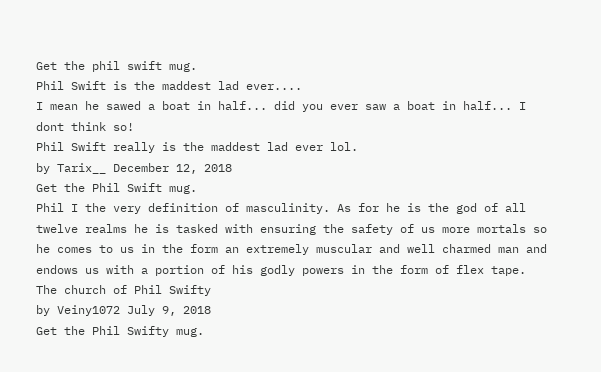Get the phil swift mug.
Phil Swift is the maddest lad ever....
I mean he sawed a boat in half... did you ever saw a boat in half... I dont think so!
Phil Swift really is the maddest lad ever lol.
by Tarix__ December 12, 2018
Get the Phil Swift mug.
Phil I the very definition of masculinity. As for he is the god of all twelve realms he is tasked with ensuring the safety of us more mortals so he comes to us in the form an extremely muscular and well charmed man and endows us with a portion of his godly powers in the form of flex tape.
The church of Phil Swifty
by Veiny1072 July 9, 2018
Get the Phil Swifty mug.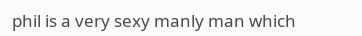phil is a very sexy manly man which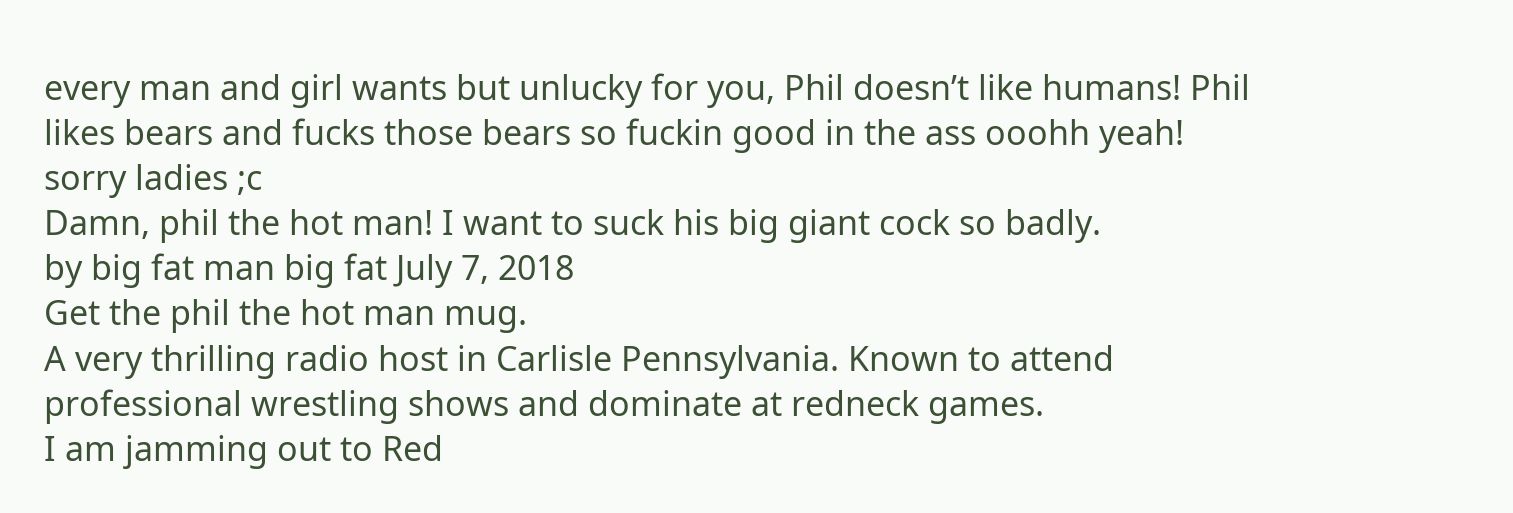every man and girl wants but unlucky for you, Phil doesn’t like humans! Phil likes bears and fucks those bears so fuckin good in the ass ooohh yeah! sorry ladies ;c
Damn, phil the hot man! I want to suck his big giant cock so badly.
by big fat man big fat July 7, 2018
Get the phil the hot man mug.
A very thrilling radio host in Carlisle Pennsylvania. Known to attend professional wrestling shows and dominate at redneck games.
I am jamming out to Red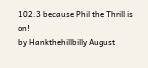102.3 because Phil the Thrill is on!
by Hankthehillbilly August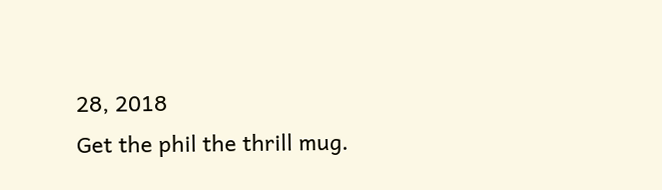28, 2018
Get the phil the thrill mug.